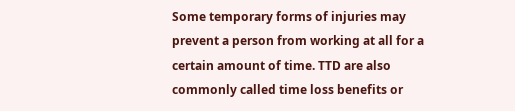Some temporary forms of injuries may prevent a person from working at all for a certain amount of time. TTD are also commonly called time loss benefits or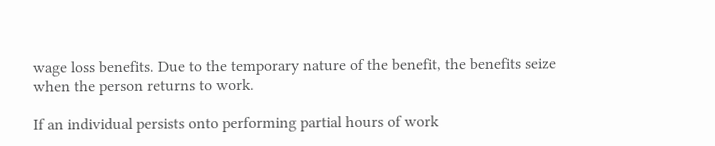wage loss benefits. Due to the temporary nature of the benefit, the benefits seize when the person returns to work.

If an individual persists onto performing partial hours of work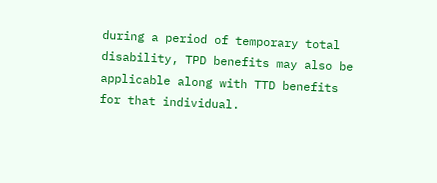during a period of temporary total disability, TPD benefits may also be applicable along with TTD benefits for that individual.